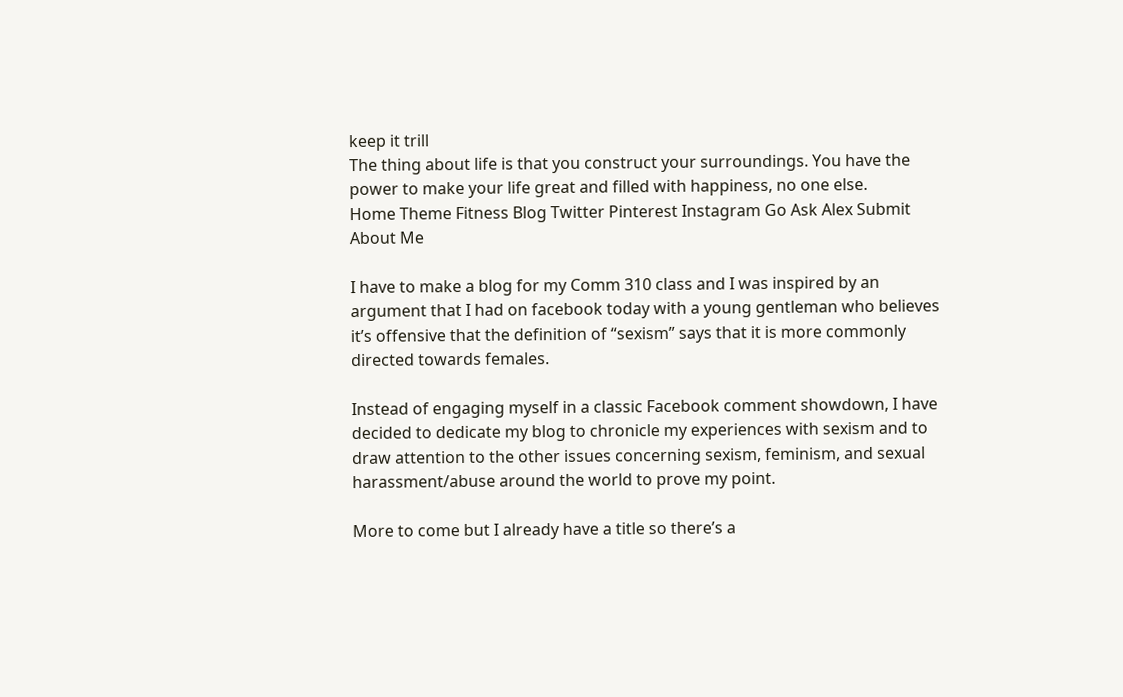keep it trill
The thing about life is that you construct your surroundings. You have the power to make your life great and filled with happiness, no one else.
Home Theme Fitness Blog Twitter Pinterest Instagram Go Ask Alex Submit About Me

I have to make a blog for my Comm 310 class and I was inspired by an argument that I had on facebook today with a young gentleman who believes it’s offensive that the definition of “sexism” says that it is more commonly directed towards females.

Instead of engaging myself in a classic Facebook comment showdown, I have decided to dedicate my blog to chronicle my experiences with sexism and to draw attention to the other issues concerning sexism, feminism, and sexual harassment/abuse around the world to prove my point.

More to come but I already have a title so there’s a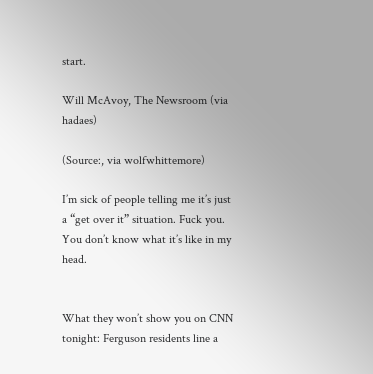start.

Will McAvoy, The Newsroom (via hadaes)

(Source:, via wolfwhittemore)

I’m sick of people telling me it’s just a “get over it” situation. Fuck you. You don’t know what it’s like in my head.


What they won’t show you on CNN tonight: Ferguson residents line a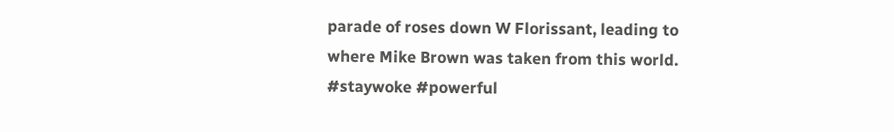parade of roses down W Florissant, leading to where Mike Brown was taken from this world. #staywoke #powerful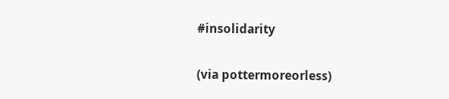#insolidarity

(via pottermoreorless)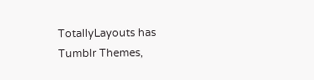TotallyLayouts has Tumblr Themes,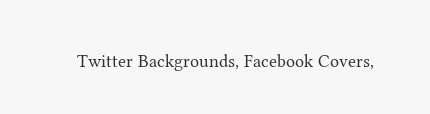Twitter Backgrounds, Facebook Covers,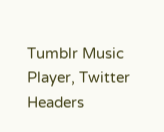Tumblr Music Player, Twitter Headers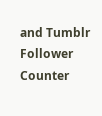and Tumblr Follower Counter